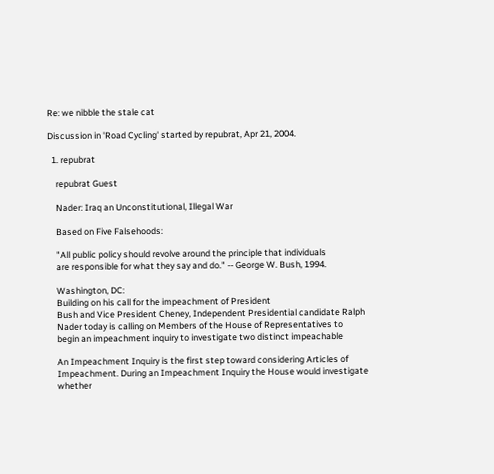Re: we nibble the stale cat

Discussion in 'Road Cycling' started by repubrat, Apr 21, 2004.

  1. repubrat

    repubrat Guest

    Nader: Iraq an Unconstitutional, Illegal War

    Based on Five Falsehoods:

    "All public policy should revolve around the principle that individuals
    are responsible for what they say and do." -- George W. Bush, 1994.

    Washington, DC:
    Building on his call for the impeachment of President
    Bush and Vice President Cheney, Independent Presidential candidate Ralph
    Nader today is calling on Members of the House of Representatives to
    begin an impeachment inquiry to investigate two distinct impeachable

    An Impeachment Inquiry is the first step toward considering Articles of
    Impeachment. During an Impeachment Inquiry the House would investigate
    whether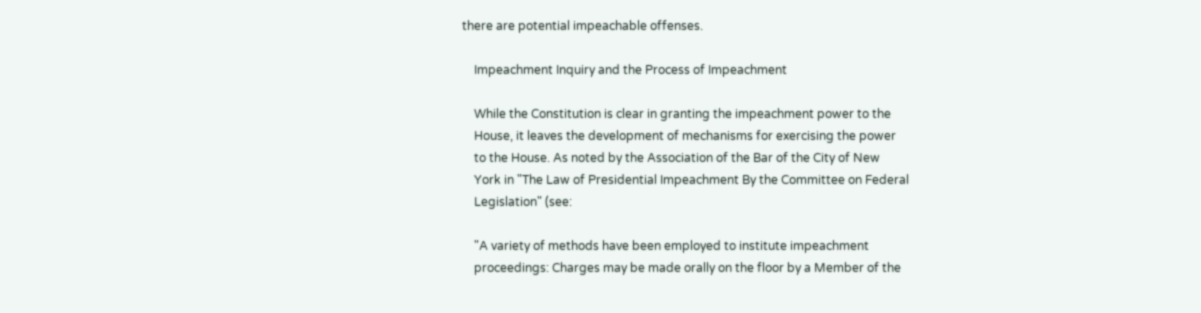there are potential impeachable offenses.

    Impeachment Inquiry and the Process of Impeachment

    While the Constitution is clear in granting the impeachment power to the
    House, it leaves the development of mechanisms for exercising the power
    to the House. As noted by the Association of the Bar of the City of New
    York in "The Law of Presidential Impeachment By the Committee on Federal
    Legislation" (see:

    "A variety of methods have been employed to institute impeachment
    proceedings: Charges may be made orally on the floor by a Member of the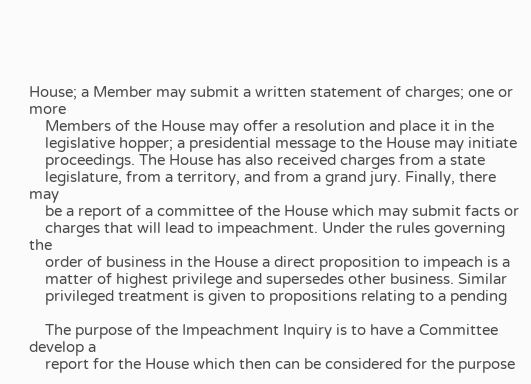House; a Member may submit a written statement of charges; one or more
    Members of the House may offer a resolution and place it in the
    legislative hopper; a presidential message to the House may initiate
    proceedings. The House has also received charges from a state
    legislature, from a territory, and from a grand jury. Finally, there may
    be a report of a committee of the House which may submit facts or
    charges that will lead to impeachment. Under the rules governing the
    order of business in the House a direct proposition to impeach is a
    matter of highest privilege and supersedes other business. Similar
    privileged treatment is given to propositions relating to a pending

    The purpose of the Impeachment Inquiry is to have a Committee develop a
    report for the House which then can be considered for the purpose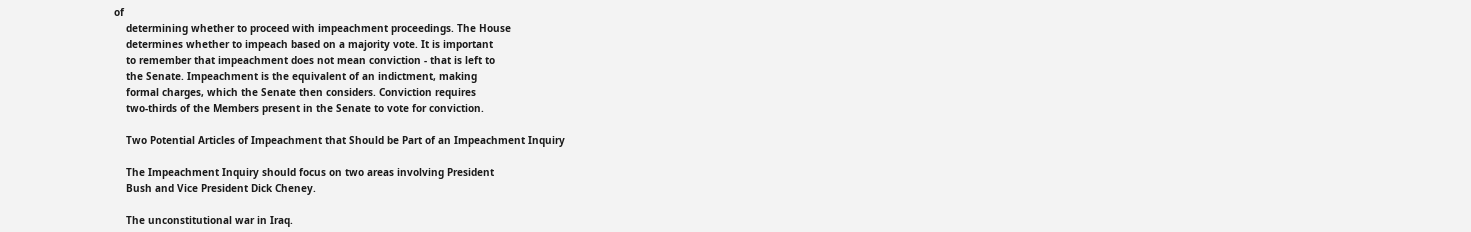of
    determining whether to proceed with impeachment proceedings. The House
    determines whether to impeach based on a majority vote. It is important
    to remember that impeachment does not mean conviction - that is left to
    the Senate. Impeachment is the equivalent of an indictment, making
    formal charges, which the Senate then considers. Conviction requires
    two-thirds of the Members present in the Senate to vote for conviction.

    Two Potential Articles of Impeachment that Should be Part of an Impeachment Inquiry

    The Impeachment Inquiry should focus on two areas involving President
    Bush and Vice President Dick Cheney.

    The unconstitutional war in Iraq.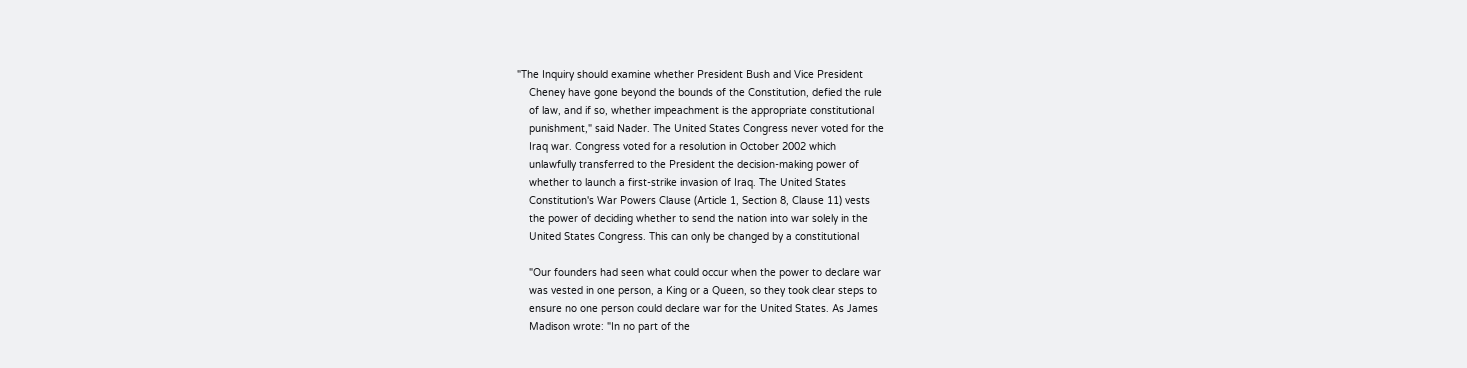"The Inquiry should examine whether President Bush and Vice President
    Cheney have gone beyond the bounds of the Constitution, defied the rule
    of law, and if so, whether impeachment is the appropriate constitutional
    punishment," said Nader. The United States Congress never voted for the
    Iraq war. Congress voted for a resolution in October 2002 which
    unlawfully transferred to the President the decision-making power of
    whether to launch a first-strike invasion of Iraq. The United States
    Constitution's War Powers Clause (Article 1, Section 8, Clause 11) vests
    the power of deciding whether to send the nation into war solely in the
    United States Congress. This can only be changed by a constitutional

    "Our founders had seen what could occur when the power to declare war
    was vested in one person, a King or a Queen, so they took clear steps to
    ensure no one person could declare war for the United States. As James
    Madison wrote: "In no part of the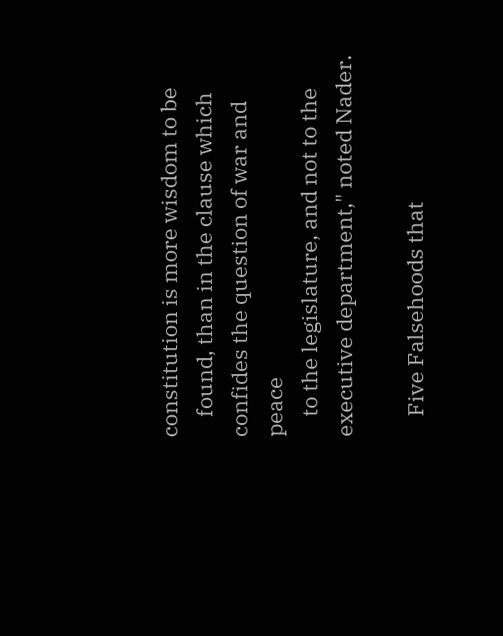constitution is more wisdom to be
    found, than in the clause which confides the question of war and peace
    to the legislature, and not to the executive department," noted Nader.

    Five Falsehoods that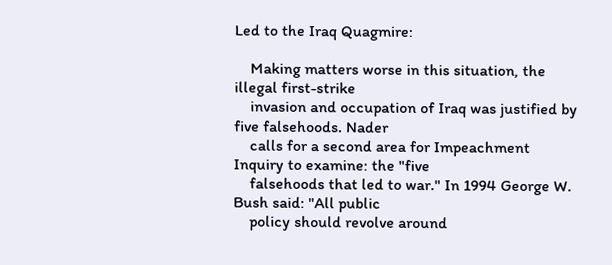Led to the Iraq Quagmire:

    Making matters worse in this situation, the illegal first-strike
    invasion and occupation of Iraq was justified by five falsehoods. Nader
    calls for a second area for Impeachment Inquiry to examine: the "five
    falsehoods that led to war." In 1994 George W. Bush said: "All public
    policy should revolve around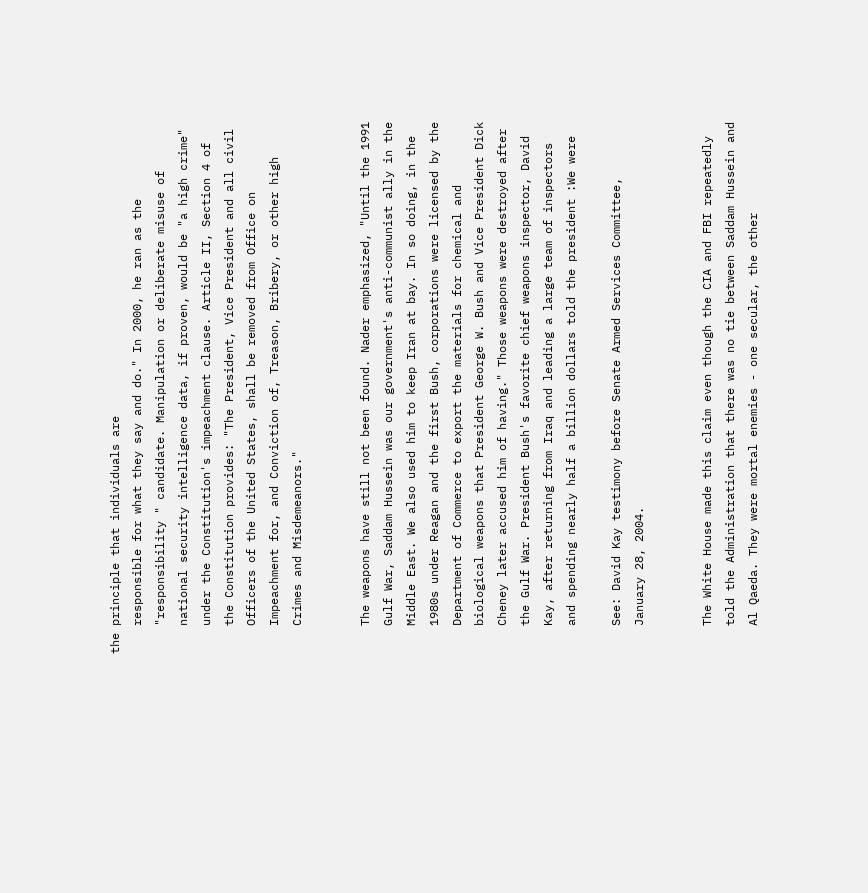the principle that individuals are
    responsible for what they say and do." In 2000, he ran as the
    "responsibility " candidate. Manipulation or deliberate misuse of
    national security intelligence data, if proven, would be "a high crime"
    under the Constitution's impeachment clause. Article II, Section 4 of
    the Constitution provides: "The President, Vice President and all civil
    Officers of the United States, shall be removed from Office on
    Impeachment for, and Conviction of, Treason, Bribery, or other high
    Crimes and Misdemeanors."


    The weapons have still not been found. Nader emphasized, "Until the 1991
    Gulf War, Saddam Hussein was our government's anti-communist ally in the
    Middle East. We also used him to keep Iran at bay. In so doing, in the
    1980s under Reagan and the first Bush, corporations were licensed by the
    Department of Commerce to export the materials for chemical and
    biological weapons that President George W. Bush and Vice President Dick
    Cheney later accused him of having." Those weapons were destroyed after
    the Gulf War. President Bush's favorite chief weapons inspector, David
    Kay, after returning from Iraq and leading a large team of inspectors
    and spending nearly half a billion dollars told the president :We were

    See: David Kay testimony before Senate Armed Services Committee,
    January 28, 2004.


    The White House made this claim even though the CIA and FBI repeatedly
    told the Administration that there was no tie between Saddam Hussein and
    Al Qaeda. They were mortal enemies - one secular, the other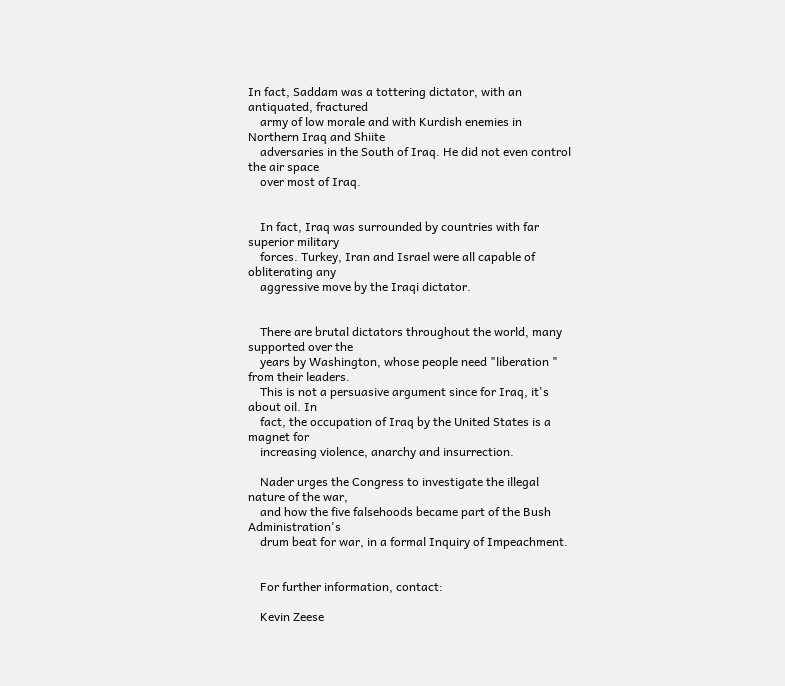In fact, Saddam was a tottering dictator, with an antiquated, fractured
    army of low morale and with Kurdish enemies in Northern Iraq and Shiite
    adversaries in the South of Iraq. He did not even control the air space
    over most of Iraq.


    In fact, Iraq was surrounded by countries with far superior military
    forces. Turkey, Iran and Israel were all capable of obliterating any
    aggressive move by the Iraqi dictator.


    There are brutal dictators throughout the world, many supported over the
    years by Washington, whose people need "liberation " from their leaders.
    This is not a persuasive argument since for Iraq, it's about oil. In
    fact, the occupation of Iraq by the United States is a magnet for
    increasing violence, anarchy and insurrection.

    Nader urges the Congress to investigate the illegal nature of the war,
    and how the five falsehoods became part of the Bush Administration's
    drum beat for war, in a formal Inquiry of Impeachment.


    For further information, contact:

    Kevin Zeese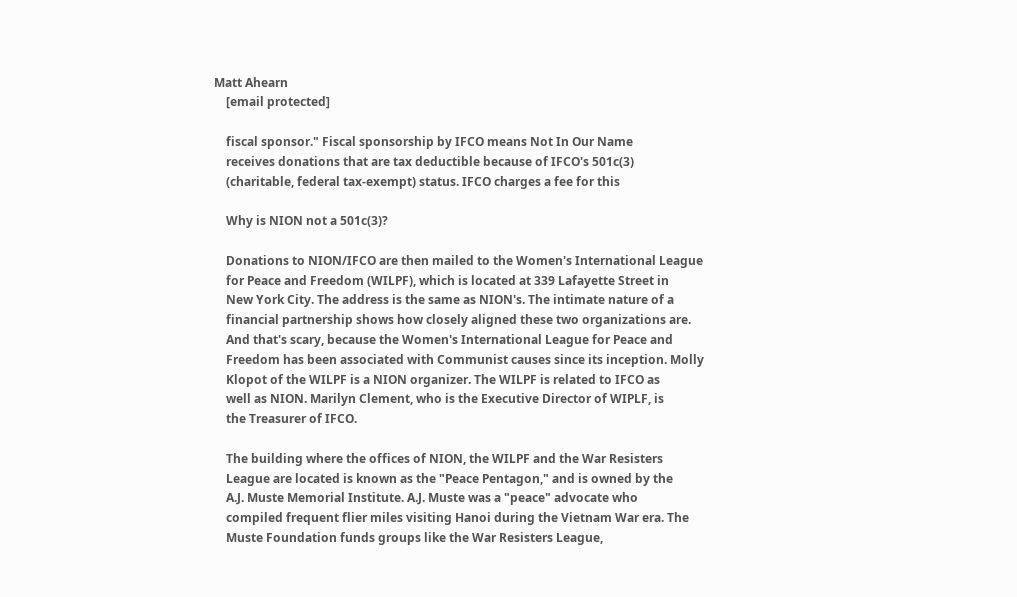Matt Ahearn
    [email protected]

    fiscal sponsor." Fiscal sponsorship by IFCO means Not In Our Name
    receives donations that are tax deductible because of IFCO's 501c(3)
    (charitable, federal tax-exempt) status. IFCO charges a fee for this

    Why is NION not a 501c(3)?

    Donations to NION/IFCO are then mailed to the Women's International League
    for Peace and Freedom (WILPF), which is located at 339 Lafayette Street in
    New York City. The address is the same as NION's. The intimate nature of a
    financial partnership shows how closely aligned these two organizations are.
    And that's scary, because the Women's International League for Peace and
    Freedom has been associated with Communist causes since its inception. Molly
    Klopot of the WILPF is a NION organizer. The WILPF is related to IFCO as
    well as NION. Marilyn Clement, who is the Executive Director of WIPLF, is
    the Treasurer of IFCO.

    The building where the offices of NION, the WILPF and the War Resisters
    League are located is known as the "Peace Pentagon," and is owned by the
    A.J. Muste Memorial Institute. A.J. Muste was a "peace" advocate who
    compiled frequent flier miles visiting Hanoi during the Vietnam War era. The
    Muste Foundation funds groups like the War Resisters League,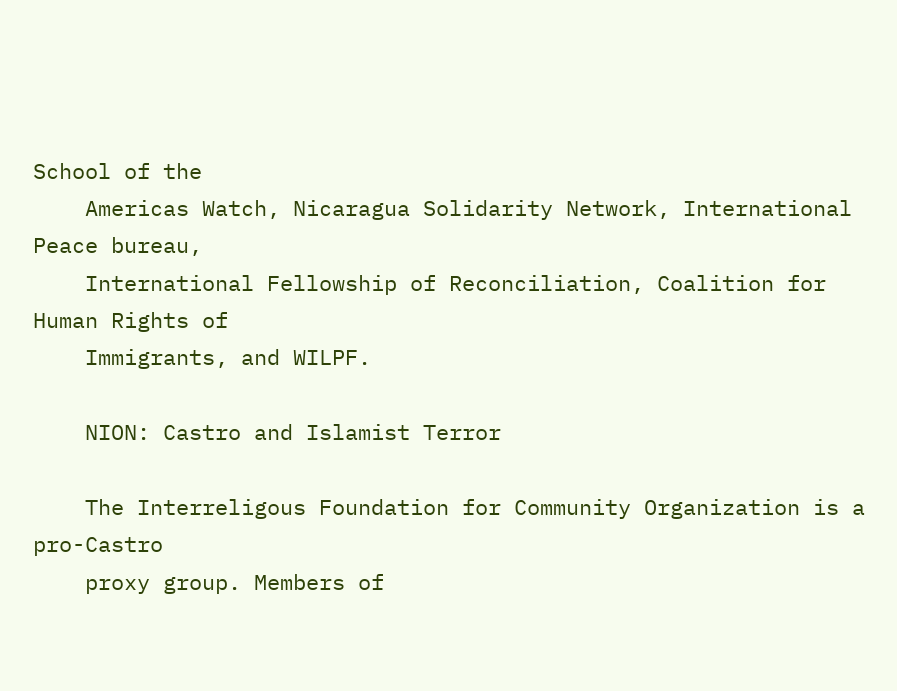School of the
    Americas Watch, Nicaragua Solidarity Network, International Peace bureau,
    International Fellowship of Reconciliation, Coalition for Human Rights of
    Immigrants, and WILPF.

    NION: Castro and Islamist Terror

    The Interreligous Foundation for Community Organization is a pro-Castro
    proxy group. Members of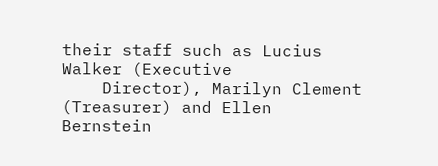their staff such as Lucius Walker (Executive
    Director), Marilyn Clement (Treasurer) and Ellen Bernstein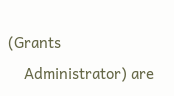(Grants
    Administrator) are